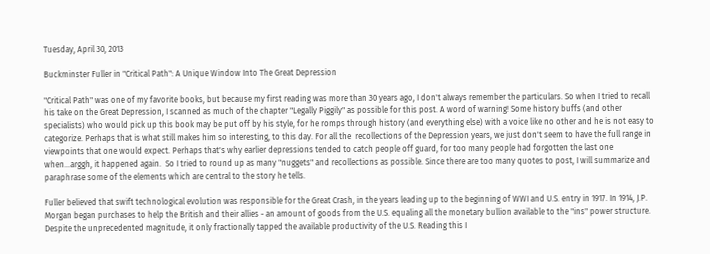Tuesday, April 30, 2013

Buckminster Fuller in "Critical Path": A Unique Window Into The Great Depression

"Critical Path" was one of my favorite books, but because my first reading was more than 30 years ago, I don't always remember the particulars. So when I tried to recall his take on the Great Depression, I scanned as much of the chapter "Legally Piggily" as possible for this post. A word of warning! Some history buffs (and other specialists) who would pick up this book may be put off by his style, for he romps through history (and everything else) with a voice like no other and he is not easy to categorize. Perhaps that is what still makes him so interesting, to this day. For all the  recollections of the Depression years, we just don't seem to have the full range in viewpoints that one would expect. Perhaps that's why earlier depressions tended to catch people off guard, for too many people had forgotten the last one when...arggh, it happened again.  So I tried to round up as many "nuggets" and recollections as possible. Since there are too many quotes to post, I will summarize and paraphrase some of the elements which are central to the story he tells.

Fuller believed that swift technological evolution was responsible for the Great Crash, in the years leading up to the beginning of WWI and U.S. entry in 1917. In 1914, J.P. Morgan began purchases to help the British and their allies - an amount of goods from the U.S. equaling all the monetary bullion available to the "ins" power structure. Despite the unprecedented magnitude, it only fractionally tapped the available productivity of the U.S. Reading this I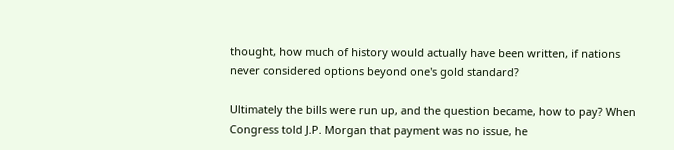thought, how much of history would actually have been written, if nations never considered options beyond one's gold standard?

Ultimately the bills were run up, and the question became, how to pay? When Congress told J.P. Morgan that payment was no issue, he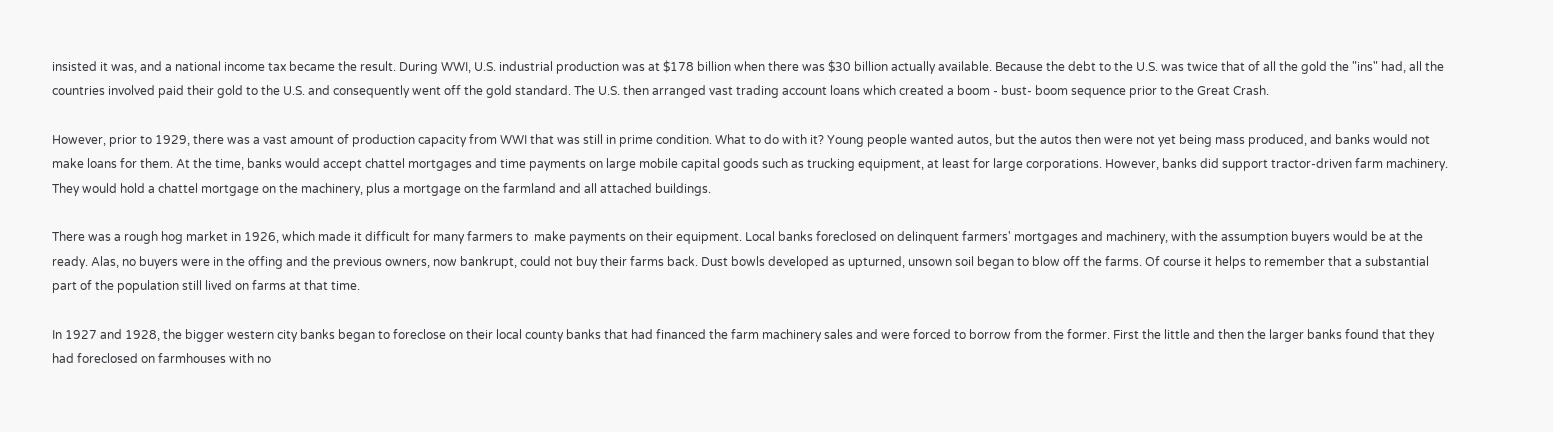insisted it was, and a national income tax became the result. During WWI, U.S. industrial production was at $178 billion when there was $30 billion actually available. Because the debt to the U.S. was twice that of all the gold the "ins" had, all the countries involved paid their gold to the U.S. and consequently went off the gold standard. The U.S. then arranged vast trading account loans which created a boom - bust- boom sequence prior to the Great Crash.

However, prior to 1929, there was a vast amount of production capacity from WWI that was still in prime condition. What to do with it? Young people wanted autos, but the autos then were not yet being mass produced, and banks would not make loans for them. At the time, banks would accept chattel mortgages and time payments on large mobile capital goods such as trucking equipment, at least for large corporations. However, banks did support tractor-driven farm machinery. They would hold a chattel mortgage on the machinery, plus a mortgage on the farmland and all attached buildings.

There was a rough hog market in 1926, which made it difficult for many farmers to  make payments on their equipment. Local banks foreclosed on delinquent farmers' mortgages and machinery, with the assumption buyers would be at the ready. Alas, no buyers were in the offing and the previous owners, now bankrupt, could not buy their farms back. Dust bowls developed as upturned, unsown soil began to blow off the farms. Of course it helps to remember that a substantial part of the population still lived on farms at that time.

In 1927 and 1928, the bigger western city banks began to foreclose on their local county banks that had financed the farm machinery sales and were forced to borrow from the former. First the little and then the larger banks found that they had foreclosed on farmhouses with no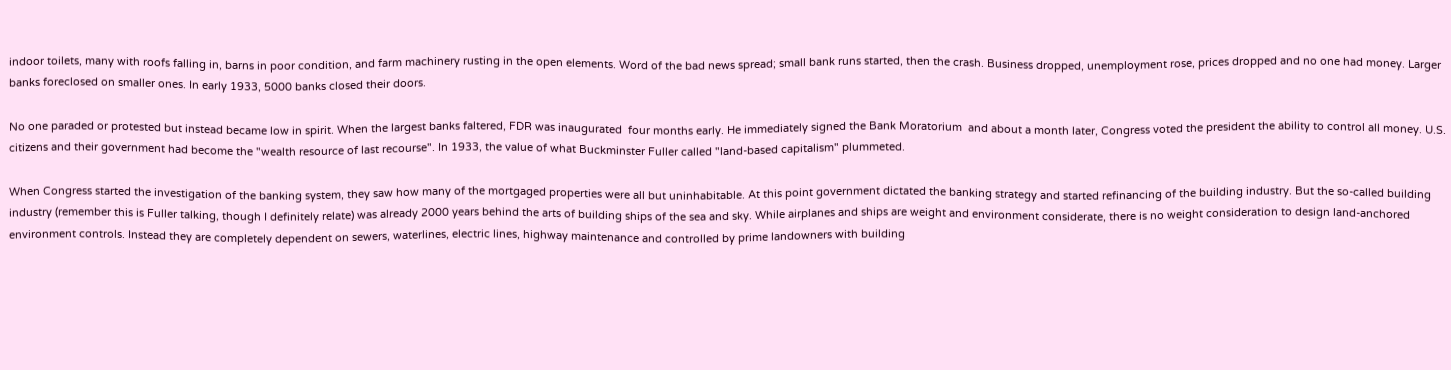indoor toilets, many with roofs falling in, barns in poor condition, and farm machinery rusting in the open elements. Word of the bad news spread; small bank runs started, then the crash. Business dropped, unemployment rose, prices dropped and no one had money. Larger banks foreclosed on smaller ones. In early 1933, 5000 banks closed their doors.

No one paraded or protested but instead became low in spirit. When the largest banks faltered, FDR was inaugurated  four months early. He immediately signed the Bank Moratorium  and about a month later, Congress voted the president the ability to control all money. U.S. citizens and their government had become the "wealth resource of last recourse". In 1933, the value of what Buckminster Fuller called "land-based capitalism" plummeted.

When Congress started the investigation of the banking system, they saw how many of the mortgaged properties were all but uninhabitable. At this point government dictated the banking strategy and started refinancing of the building industry. But the so-called building industry (remember this is Fuller talking, though I definitely relate) was already 2000 years behind the arts of building ships of the sea and sky. While airplanes and ships are weight and environment considerate, there is no weight consideration to design land-anchored environment controls. Instead they are completely dependent on sewers, waterlines, electric lines, highway maintenance and controlled by prime landowners with building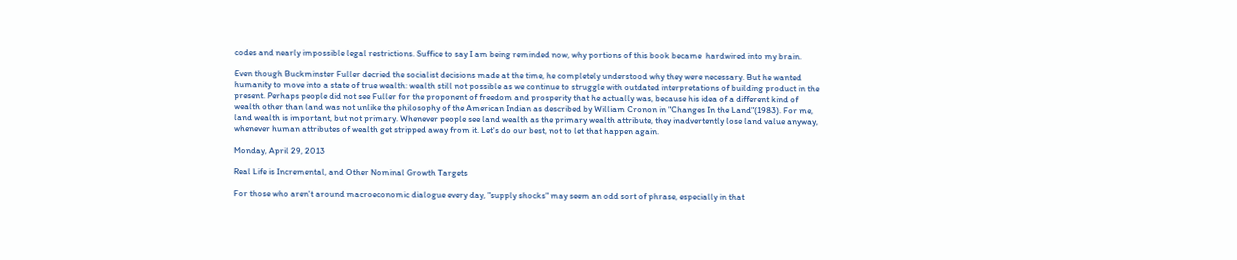codes and nearly impossible legal restrictions. Suffice to say I am being reminded now, why portions of this book became  hardwired into my brain.

Even though Buckminster Fuller decried the socialist decisions made at the time, he completely understood why they were necessary. But he wanted humanity to move into a state of true wealth: wealth still not possible as we continue to struggle with outdated interpretations of building product in the present. Perhaps people did not see Fuller for the proponent of freedom and prosperity that he actually was, because his idea of a different kind of wealth other than land was not unlike the philosophy of the American Indian as described by William Cronon in "Changes In the Land"(1983). For me, land wealth is important, but not primary. Whenever people see land wealth as the primary wealth attribute, they inadvertently lose land value anyway, whenever human attributes of wealth get stripped away from it. Let's do our best, not to let that happen again.

Monday, April 29, 2013

Real Life is Incremental, and Other Nominal Growth Targets

For those who aren't around macroeconomic dialogue every day, "supply shocks" may seem an odd sort of phrase, especially in that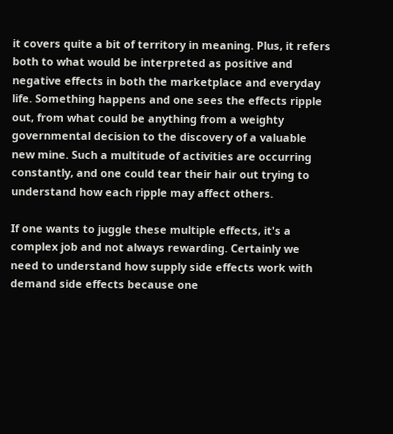it covers quite a bit of territory in meaning. Plus, it refers both to what would be interpreted as positive and negative effects in both the marketplace and everyday life. Something happens and one sees the effects ripple out, from what could be anything from a weighty governmental decision to the discovery of a valuable new mine. Such a multitude of activities are occurring constantly, and one could tear their hair out trying to understand how each ripple may affect others.

If one wants to juggle these multiple effects, it's a complex job and not always rewarding. Certainly we need to understand how supply side effects work with demand side effects because one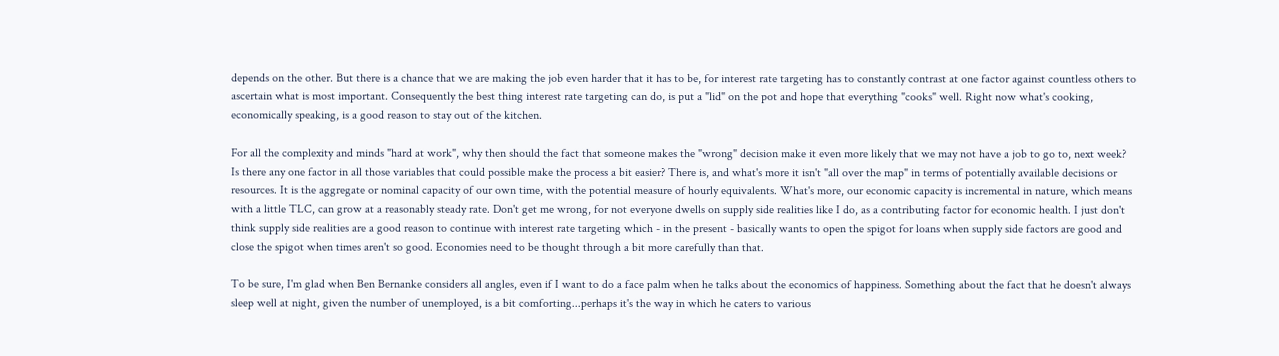depends on the other. But there is a chance that we are making the job even harder that it has to be, for interest rate targeting has to constantly contrast at one factor against countless others to ascertain what is most important. Consequently the best thing interest rate targeting can do, is put a "lid" on the pot and hope that everything "cooks" well. Right now what's cooking, economically speaking, is a good reason to stay out of the kitchen.

For all the complexity and minds "hard at work", why then should the fact that someone makes the "wrong" decision make it even more likely that we may not have a job to go to, next week?  Is there any one factor in all those variables that could possible make the process a bit easier? There is, and what's more it isn't "all over the map" in terms of potentially available decisions or resources. It is the aggregate or nominal capacity of our own time, with the potential measure of hourly equivalents. What's more, our economic capacity is incremental in nature, which means with a little TLC, can grow at a reasonably steady rate. Don't get me wrong, for not everyone dwells on supply side realities like I do, as a contributing factor for economic health. I just don't think supply side realities are a good reason to continue with interest rate targeting which - in the present - basically wants to open the spigot for loans when supply side factors are good and close the spigot when times aren't so good. Economies need to be thought through a bit more carefully than that.

To be sure, I'm glad when Ben Bernanke considers all angles, even if I want to do a face palm when he talks about the economics of happiness. Something about the fact that he doesn't always sleep well at night, given the number of unemployed, is a bit comforting...perhaps it's the way in which he caters to various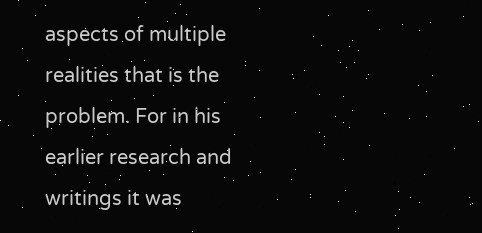aspects of multiple realities that is the problem. For in his earlier research and writings it was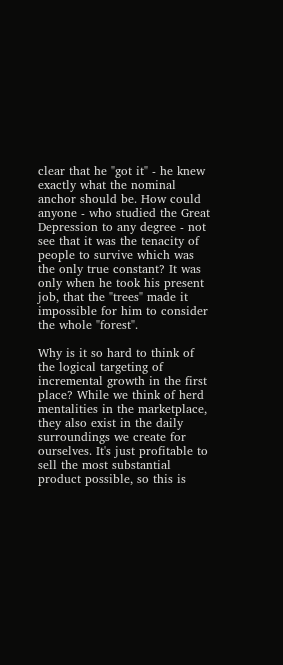clear that he "got it" - he knew exactly what the nominal anchor should be. How could anyone - who studied the Great Depression to any degree - not see that it was the tenacity of people to survive which was the only true constant? It was only when he took his present job, that the "trees" made it impossible for him to consider the whole "forest".

Why is it so hard to think of the logical targeting of incremental growth in the first place? While we think of herd mentalities in the marketplace, they also exist in the daily surroundings we create for ourselves. It's just profitable to sell the most substantial product possible, so this is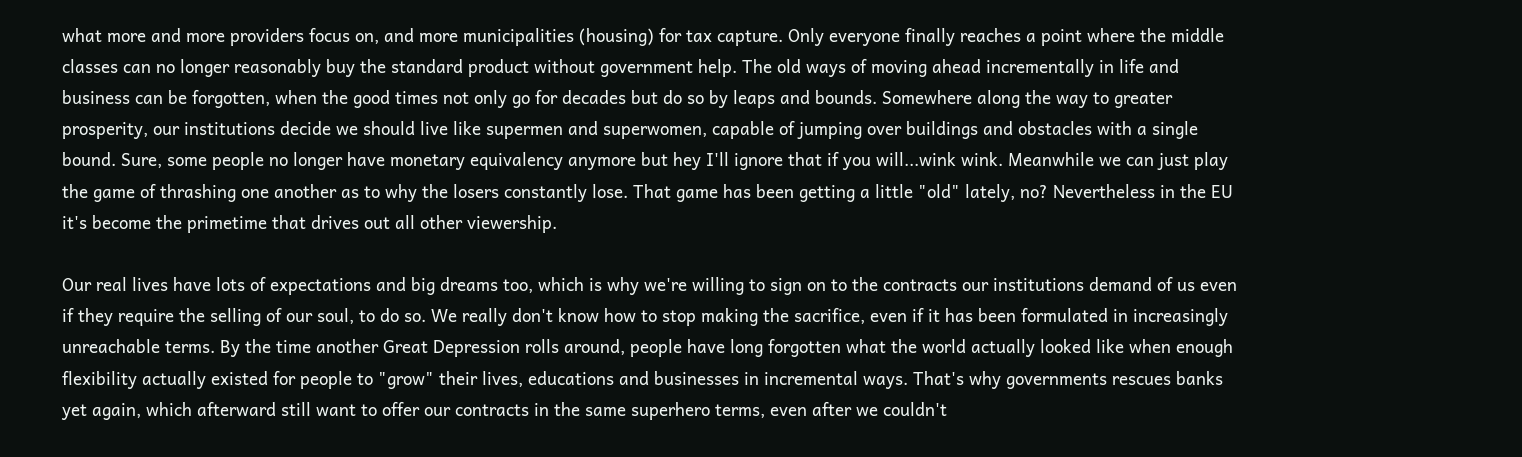what more and more providers focus on, and more municipalities (housing) for tax capture. Only everyone finally reaches a point where the middle classes can no longer reasonably buy the standard product without government help. The old ways of moving ahead incrementally in life and business can be forgotten, when the good times not only go for decades but do so by leaps and bounds. Somewhere along the way to greater prosperity, our institutions decide we should live like supermen and superwomen, capable of jumping over buildings and obstacles with a single bound. Sure, some people no longer have monetary equivalency anymore but hey I'll ignore that if you will...wink wink. Meanwhile we can just play the game of thrashing one another as to why the losers constantly lose. That game has been getting a little "old" lately, no? Nevertheless in the EU it's become the primetime that drives out all other viewership.

Our real lives have lots of expectations and big dreams too, which is why we're willing to sign on to the contracts our institutions demand of us even if they require the selling of our soul, to do so. We really don't know how to stop making the sacrifice, even if it has been formulated in increasingly unreachable terms. By the time another Great Depression rolls around, people have long forgotten what the world actually looked like when enough flexibility actually existed for people to "grow" their lives, educations and businesses in incremental ways. That's why governments rescues banks yet again, which afterward still want to offer our contracts in the same superhero terms, even after we couldn't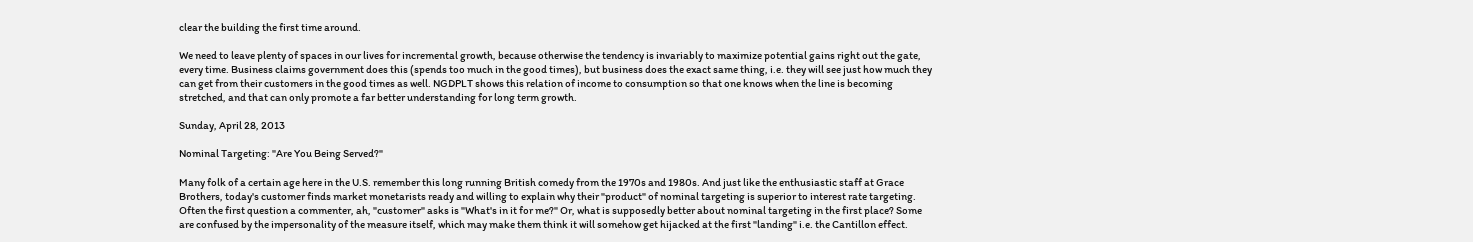clear the building the first time around.

We need to leave plenty of spaces in our lives for incremental growth, because otherwise the tendency is invariably to maximize potential gains right out the gate, every time. Business claims government does this (spends too much in the good times), but business does the exact same thing, i.e. they will see just how much they can get from their customers in the good times as well. NGDPLT shows this relation of income to consumption so that one knows when the line is becoming stretched, and that can only promote a far better understanding for long term growth.

Sunday, April 28, 2013

Nominal Targeting: "Are You Being Served?"

Many folk of a certain age here in the U.S. remember this long running British comedy from the 1970s and 1980s. And just like the enthusiastic staff at Grace Brothers, today's customer finds market monetarists ready and willing to explain why their "product" of nominal targeting is superior to interest rate targeting. Often the first question a commenter, ah, "customer" asks is "What's in it for me?" Or, what is supposedly better about nominal targeting in the first place? Some are confused by the impersonality of the measure itself, which may make them think it will somehow get hijacked at the first "landing" i.e. the Cantillon effect.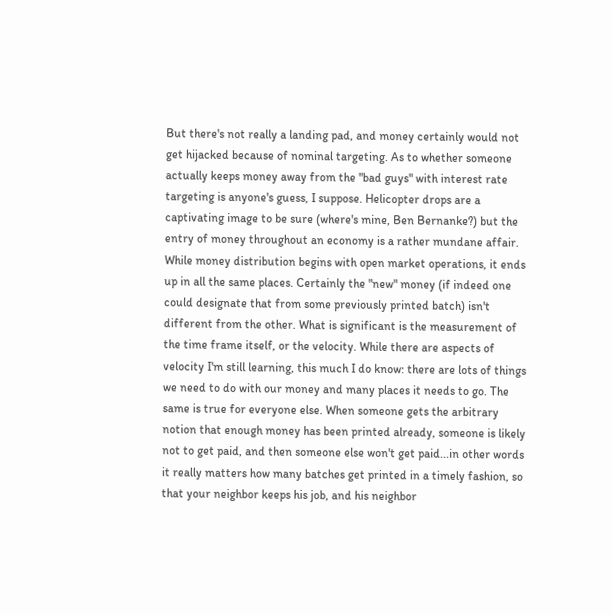But there's not really a landing pad, and money certainly would not get hijacked because of nominal targeting. As to whether someone actually keeps money away from the "bad guys" with interest rate targeting is anyone's guess, I suppose. Helicopter drops are a captivating image to be sure (where's mine, Ben Bernanke?) but the entry of money throughout an economy is a rather mundane affair. While money distribution begins with open market operations, it ends up in all the same places. Certainly the "new" money (if indeed one could designate that from some previously printed batch) isn't different from the other. What is significant is the measurement of the time frame itself, or the velocity. While there are aspects of velocity I'm still learning, this much I do know: there are lots of things we need to do with our money and many places it needs to go. The same is true for everyone else. When someone gets the arbitrary notion that enough money has been printed already, someone is likely not to get paid, and then someone else won't get paid...in other words it really matters how many batches get printed in a timely fashion, so that your neighbor keeps his job, and his neighbor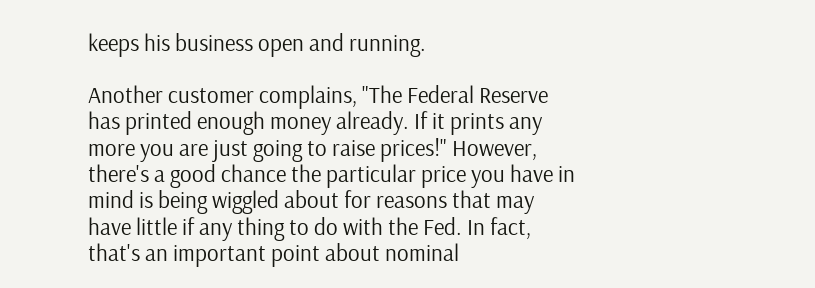keeps his business open and running.

Another customer complains, "The Federal Reserve has printed enough money already. If it prints any more you are just going to raise prices!" However, there's a good chance the particular price you have in mind is being wiggled about for reasons that may have little if any thing to do with the Fed. In fact, that's an important point about nominal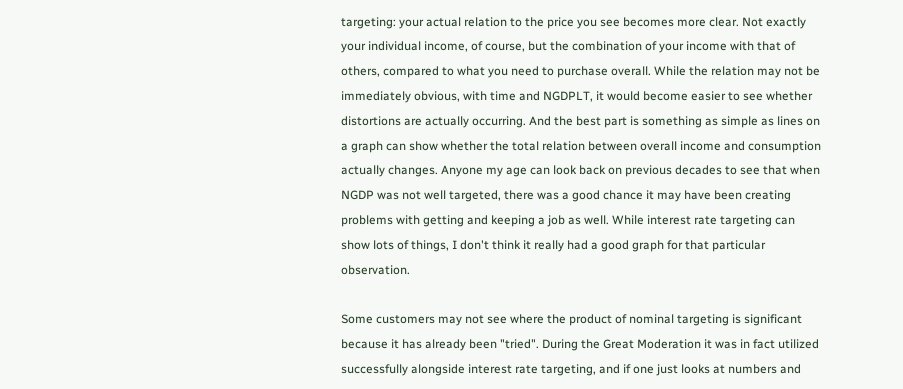targeting: your actual relation to the price you see becomes more clear. Not exactly your individual income, of course, but the combination of your income with that of others, compared to what you need to purchase overall. While the relation may not be immediately obvious, with time and NGDPLT, it would become easier to see whether distortions are actually occurring. And the best part is something as simple as lines on a graph can show whether the total relation between overall income and consumption actually changes. Anyone my age can look back on previous decades to see that when NGDP was not well targeted, there was a good chance it may have been creating problems with getting and keeping a job as well. While interest rate targeting can show lots of things, I don't think it really had a good graph for that particular observation.

Some customers may not see where the product of nominal targeting is significant because it has already been "tried". During the Great Moderation it was in fact utilized successfully alongside interest rate targeting, and if one just looks at numbers and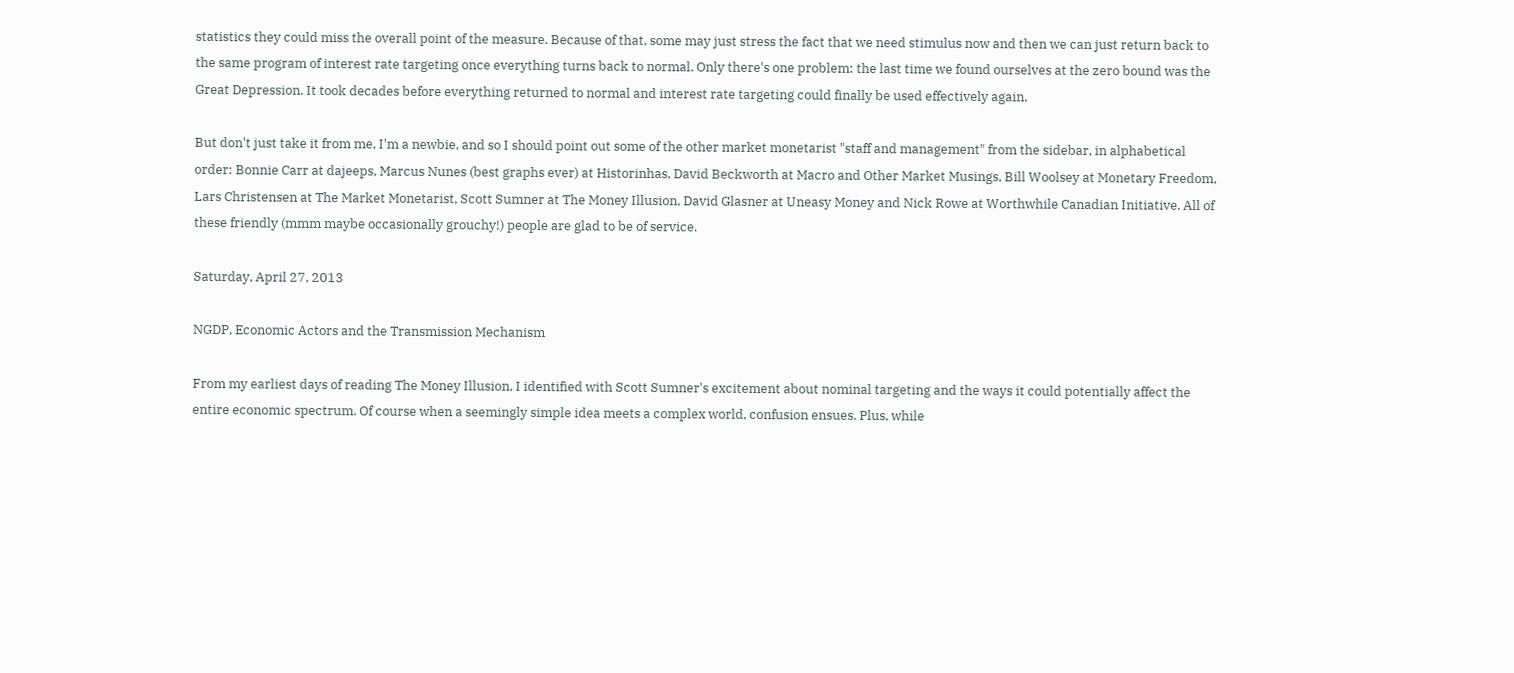statistics they could miss the overall point of the measure. Because of that, some may just stress the fact that we need stimulus now and then we can just return back to the same program of interest rate targeting once everything turns back to normal. Only there's one problem: the last time we found ourselves at the zero bound was the Great Depression. It took decades before everything returned to normal and interest rate targeting could finally be used effectively again.

But don't just take it from me, I'm a newbie, and so I should point out some of the other market monetarist "staff and management" from the sidebar, in alphabetical order: Bonnie Carr at dajeeps, Marcus Nunes (best graphs ever) at Historinhas, David Beckworth at Macro and Other Market Musings, Bill Woolsey at Monetary Freedom, Lars Christensen at The Market Monetarist, Scott Sumner at The Money Illusion, David Glasner at Uneasy Money and Nick Rowe at Worthwhile Canadian Initiative. All of these friendly (mmm maybe occasionally grouchy!) people are glad to be of service.

Saturday, April 27, 2013

NGDP, Economic Actors and the Transmission Mechanism

From my earliest days of reading The Money Illusion, I identified with Scott Sumner's excitement about nominal targeting and the ways it could potentially affect the entire economic spectrum. Of course when a seemingly simple idea meets a complex world, confusion ensues. Plus, while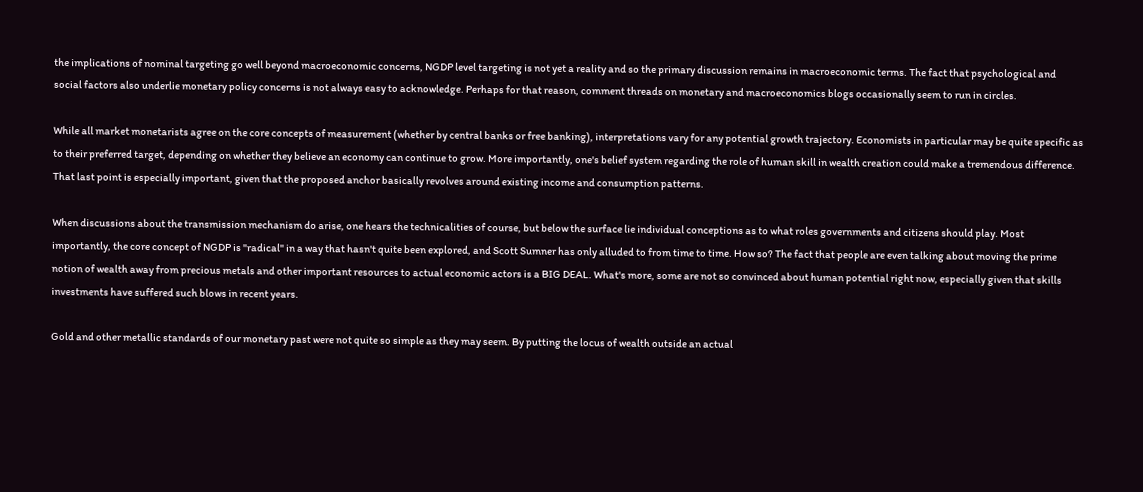the implications of nominal targeting go well beyond macroeconomic concerns, NGDP level targeting is not yet a reality and so the primary discussion remains in macroeconomic terms. The fact that psychological and social factors also underlie monetary policy concerns is not always easy to acknowledge. Perhaps for that reason, comment threads on monetary and macroeconomics blogs occasionally seem to run in circles.

While all market monetarists agree on the core concepts of measurement (whether by central banks or free banking), interpretations vary for any potential growth trajectory. Economists in particular may be quite specific as to their preferred target, depending on whether they believe an economy can continue to grow. More importantly, one's belief system regarding the role of human skill in wealth creation could make a tremendous difference. That last point is especially important, given that the proposed anchor basically revolves around existing income and consumption patterns.

When discussions about the transmission mechanism do arise, one hears the technicalities of course, but below the surface lie individual conceptions as to what roles governments and citizens should play. Most importantly, the core concept of NGDP is "radical" in a way that hasn't quite been explored, and Scott Sumner has only alluded to from time to time. How so? The fact that people are even talking about moving the prime notion of wealth away from precious metals and other important resources to actual economic actors is a BIG DEAL. What's more, some are not so convinced about human potential right now, especially given that skills investments have suffered such blows in recent years.

Gold and other metallic standards of our monetary past were not quite so simple as they may seem. By putting the locus of wealth outside an actual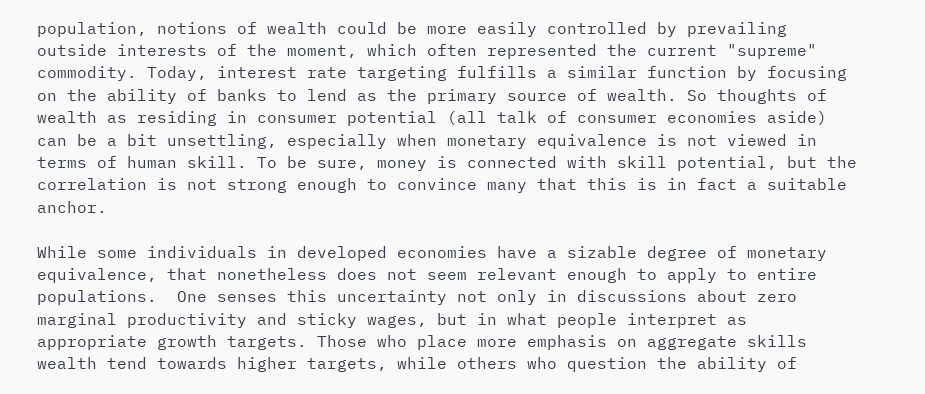population, notions of wealth could be more easily controlled by prevailing outside interests of the moment, which often represented the current "supreme" commodity. Today, interest rate targeting fulfills a similar function by focusing on the ability of banks to lend as the primary source of wealth. So thoughts of wealth as residing in consumer potential (all talk of consumer economies aside) can be a bit unsettling, especially when monetary equivalence is not viewed in terms of human skill. To be sure, money is connected with skill potential, but the correlation is not strong enough to convince many that this is in fact a suitable anchor.

While some individuals in developed economies have a sizable degree of monetary equivalence, that nonetheless does not seem relevant enough to apply to entire populations.  One senses this uncertainty not only in discussions about zero marginal productivity and sticky wages, but in what people interpret as appropriate growth targets. Those who place more emphasis on aggregate skills wealth tend towards higher targets, while others who question the ability of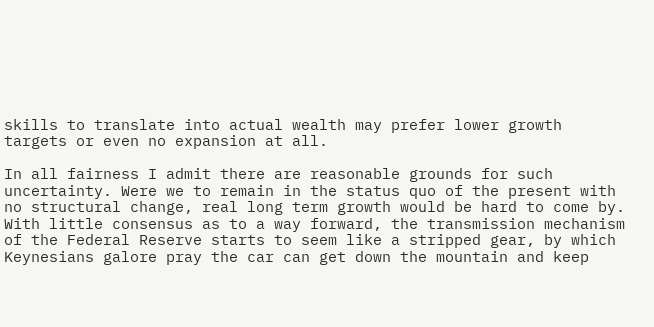skills to translate into actual wealth may prefer lower growth targets or even no expansion at all.

In all fairness I admit there are reasonable grounds for such uncertainty. Were we to remain in the status quo of the present with no structural change, real long term growth would be hard to come by. With little consensus as to a way forward, the transmission mechanism of the Federal Reserve starts to seem like a stripped gear, by which Keynesians galore pray the car can get down the mountain and keep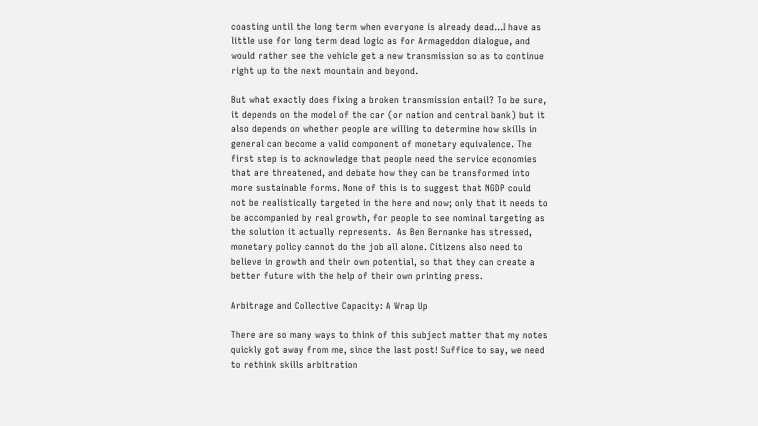coasting until the long term when everyone is already dead...I have as little use for long term dead logic as for Armageddon dialogue, and would rather see the vehicle get a new transmission so as to continue right up to the next mountain and beyond.

But what exactly does fixing a broken transmission entail? To be sure, it depends on the model of the car (or nation and central bank) but it also depends on whether people are willing to determine how skills in general can become a valid component of monetary equivalence. The first step is to acknowledge that people need the service economies that are threatened, and debate how they can be transformed into more sustainable forms. None of this is to suggest that NGDP could not be realistically targeted in the here and now; only that it needs to be accompanied by real growth, for people to see nominal targeting as the solution it actually represents.  As Ben Bernanke has stressed, monetary policy cannot do the job all alone. Citizens also need to believe in growth and their own potential, so that they can create a better future with the help of their own printing press.

Arbitrage and Collective Capacity: A Wrap Up

There are so many ways to think of this subject matter that my notes quickly got away from me, since the last post! Suffice to say, we need to rethink skills arbitration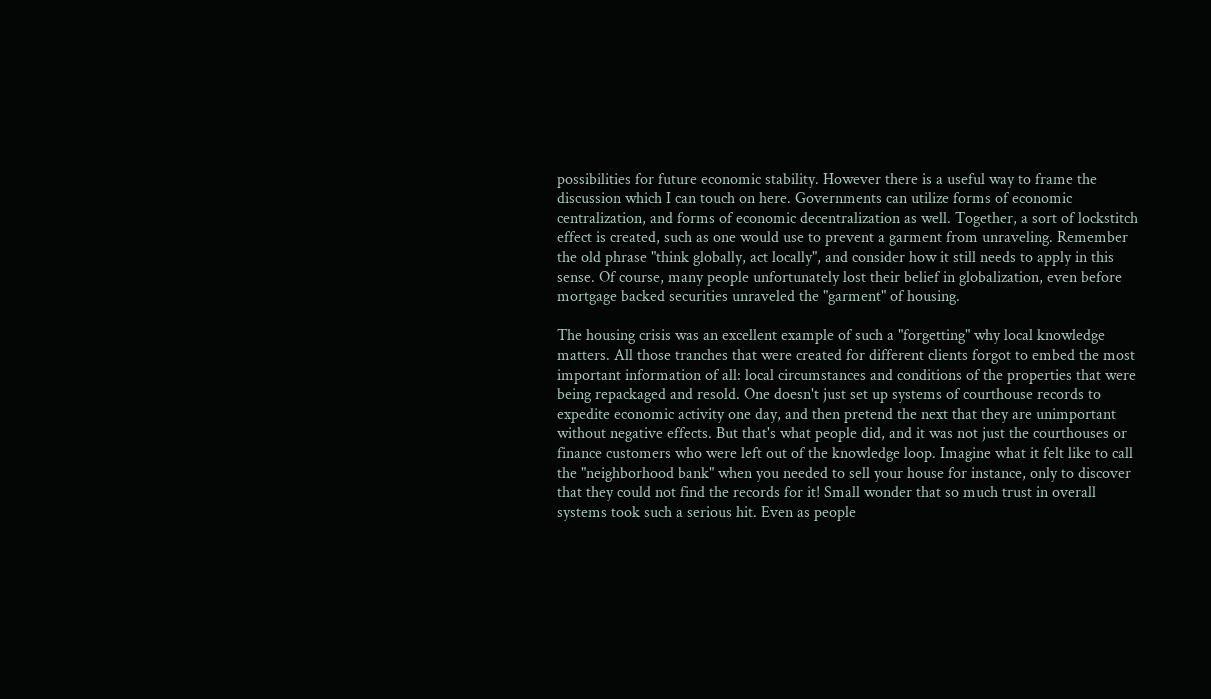possibilities for future economic stability. However there is a useful way to frame the discussion which I can touch on here. Governments can utilize forms of economic centralization, and forms of economic decentralization as well. Together, a sort of lockstitch effect is created, such as one would use to prevent a garment from unraveling. Remember the old phrase "think globally, act locally", and consider how it still needs to apply in this sense. Of course, many people unfortunately lost their belief in globalization, even before mortgage backed securities unraveled the "garment" of housing.

The housing crisis was an excellent example of such a "forgetting" why local knowledge matters. All those tranches that were created for different clients forgot to embed the most important information of all: local circumstances and conditions of the properties that were being repackaged and resold. One doesn't just set up systems of courthouse records to expedite economic activity one day, and then pretend the next that they are unimportant without negative effects. But that's what people did, and it was not just the courthouses or finance customers who were left out of the knowledge loop. Imagine what it felt like to call the "neighborhood bank" when you needed to sell your house for instance, only to discover that they could not find the records for it! Small wonder that so much trust in overall systems took such a serious hit. Even as people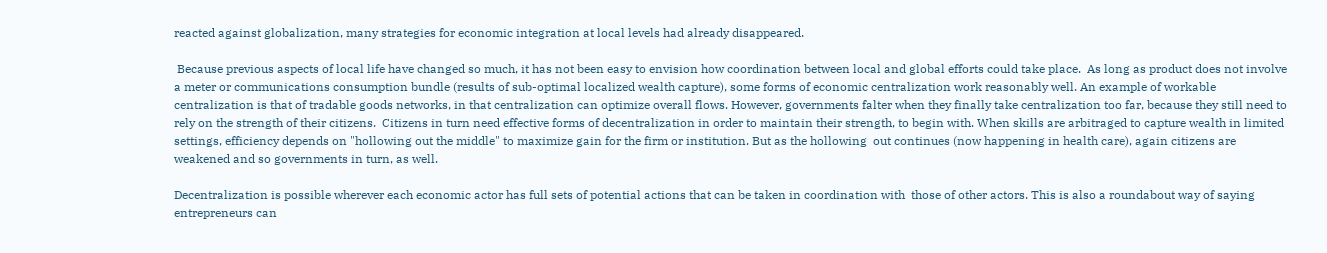reacted against globalization, many strategies for economic integration at local levels had already disappeared.

 Because previous aspects of local life have changed so much, it has not been easy to envision how coordination between local and global efforts could take place.  As long as product does not involve a meter or communications consumption bundle (results of sub-optimal localized wealth capture), some forms of economic centralization work reasonably well. An example of workable centralization is that of tradable goods networks, in that centralization can optimize overall flows. However, governments falter when they finally take centralization too far, because they still need to rely on the strength of their citizens.  Citizens in turn need effective forms of decentralization in order to maintain their strength, to begin with. When skills are arbitraged to capture wealth in limited settings, efficiency depends on "hollowing out the middle" to maximize gain for the firm or institution. But as the hollowing  out continues (now happening in health care), again citizens are weakened and so governments in turn, as well.

Decentralization is possible wherever each economic actor has full sets of potential actions that can be taken in coordination with  those of other actors. This is also a roundabout way of saying entrepreneurs can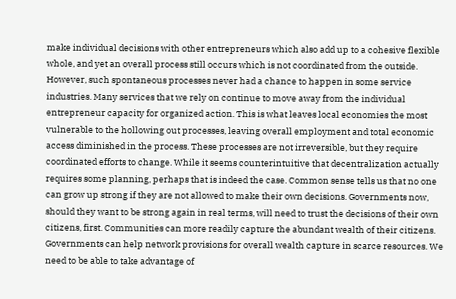make individual decisions with other entrepreneurs which also add up to a cohesive flexible whole, and yet an overall process still occurs which is not coordinated from the outside. However, such spontaneous processes never had a chance to happen in some service industries. Many services that we rely on continue to move away from the individual entrepreneur capacity for organized action. This is what leaves local economies the most vulnerable to the hollowing out processes, leaving overall employment and total economic access diminished in the process. These processes are not irreversible, but they require coordinated efforts to change. While it seems counterintuitive that decentralization actually requires some planning, perhaps that is indeed the case. Common sense tells us that no one can grow up strong if they are not allowed to make their own decisions. Governments now, should they want to be strong again in real terms, will need to trust the decisions of their own citizens, first. Communities can more readily capture the abundant wealth of their citizens. Governments can help network provisions for overall wealth capture in scarce resources. We need to be able to take advantage of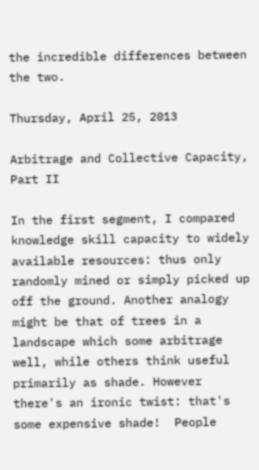the incredible differences between the two.

Thursday, April 25, 2013

Arbitrage and Collective Capacity, Part II

In the first segment, I compared knowledge skill capacity to widely available resources: thus only randomly mined or simply picked up off the ground. Another analogy might be that of trees in a landscape which some arbitrage well, while others think useful primarily as shade. However there's an ironic twist: that's some expensive shade!  People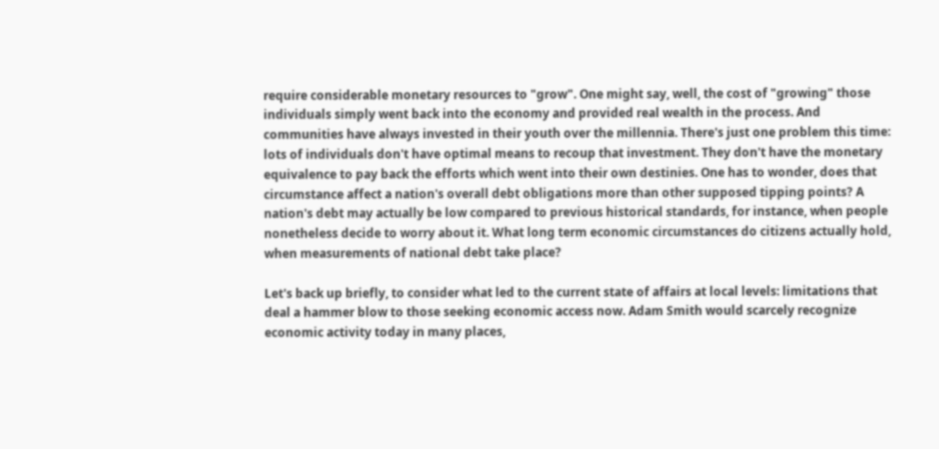require considerable monetary resources to "grow". One might say, well, the cost of "growing" those individuals simply went back into the economy and provided real wealth in the process. And communities have always invested in their youth over the millennia. There's just one problem this time: lots of individuals don't have optimal means to recoup that investment. They don't have the monetary equivalence to pay back the efforts which went into their own destinies. One has to wonder, does that circumstance affect a nation's overall debt obligations more than other supposed tipping points? A nation's debt may actually be low compared to previous historical standards, for instance, when people nonetheless decide to worry about it. What long term economic circumstances do citizens actually hold, when measurements of national debt take place?

Let's back up briefly, to consider what led to the current state of affairs at local levels: limitations that deal a hammer blow to those seeking economic access now. Adam Smith would scarcely recognize economic activity today in many places,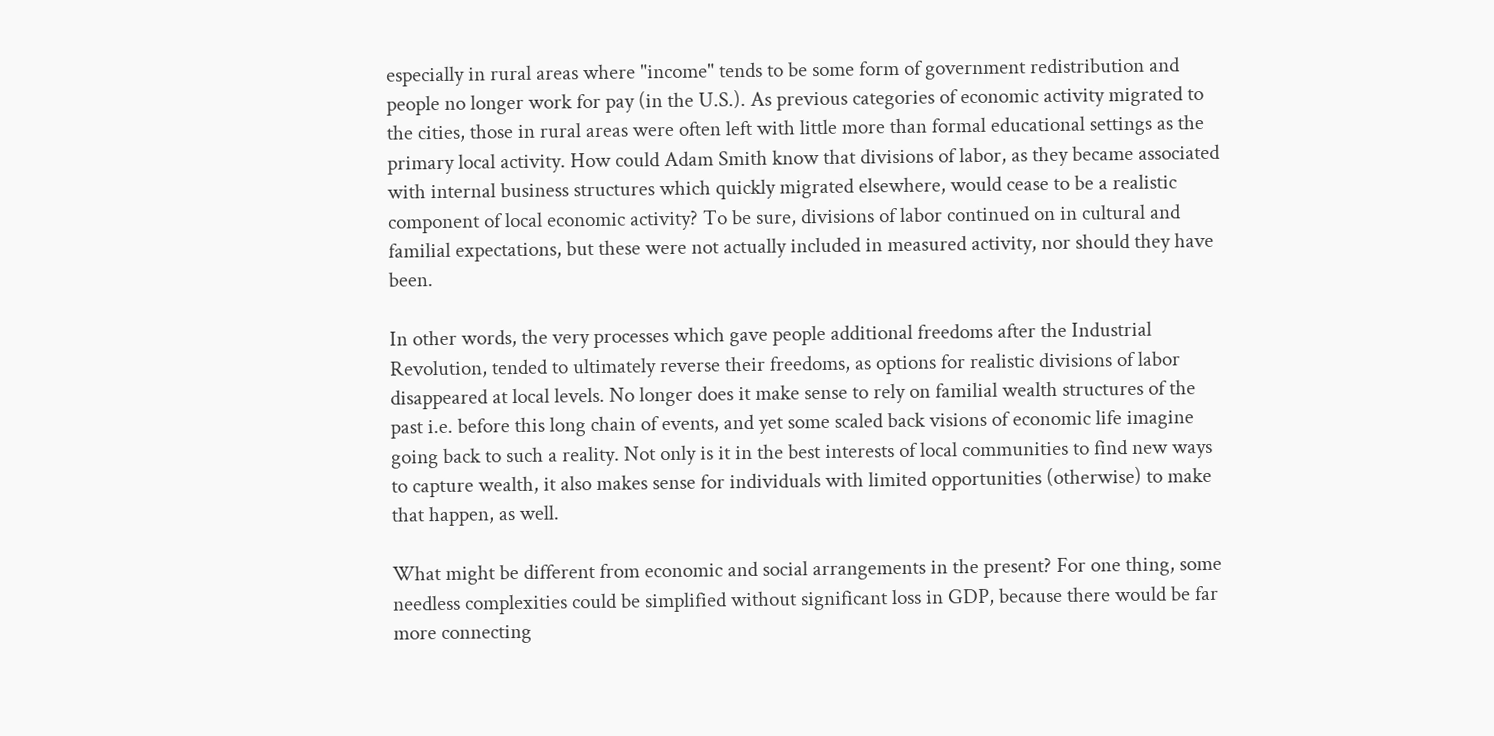especially in rural areas where "income" tends to be some form of government redistribution and people no longer work for pay (in the U.S.). As previous categories of economic activity migrated to the cities, those in rural areas were often left with little more than formal educational settings as the primary local activity. How could Adam Smith know that divisions of labor, as they became associated with internal business structures which quickly migrated elsewhere, would cease to be a realistic component of local economic activity? To be sure, divisions of labor continued on in cultural and familial expectations, but these were not actually included in measured activity, nor should they have been.

In other words, the very processes which gave people additional freedoms after the Industrial Revolution, tended to ultimately reverse their freedoms, as options for realistic divisions of labor disappeared at local levels. No longer does it make sense to rely on familial wealth structures of the past i.e. before this long chain of events, and yet some scaled back visions of economic life imagine going back to such a reality. Not only is it in the best interests of local communities to find new ways to capture wealth, it also makes sense for individuals with limited opportunities (otherwise) to make that happen, as well.

What might be different from economic and social arrangements in the present? For one thing, some needless complexities could be simplified without significant loss in GDP, because there would be far more connecting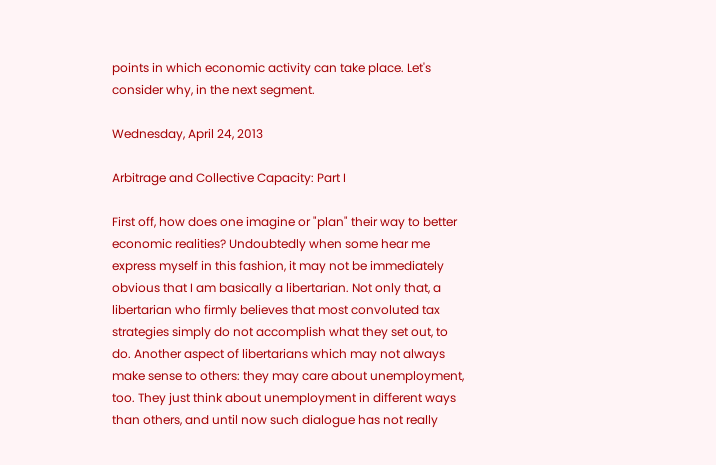points in which economic activity can take place. Let's consider why, in the next segment.

Wednesday, April 24, 2013

Arbitrage and Collective Capacity: Part I

First off, how does one imagine or "plan" their way to better economic realities? Undoubtedly when some hear me express myself in this fashion, it may not be immediately obvious that I am basically a libertarian. Not only that, a libertarian who firmly believes that most convoluted tax strategies simply do not accomplish what they set out, to do. Another aspect of libertarians which may not always make sense to others: they may care about unemployment, too. They just think about unemployment in different ways than others, and until now such dialogue has not really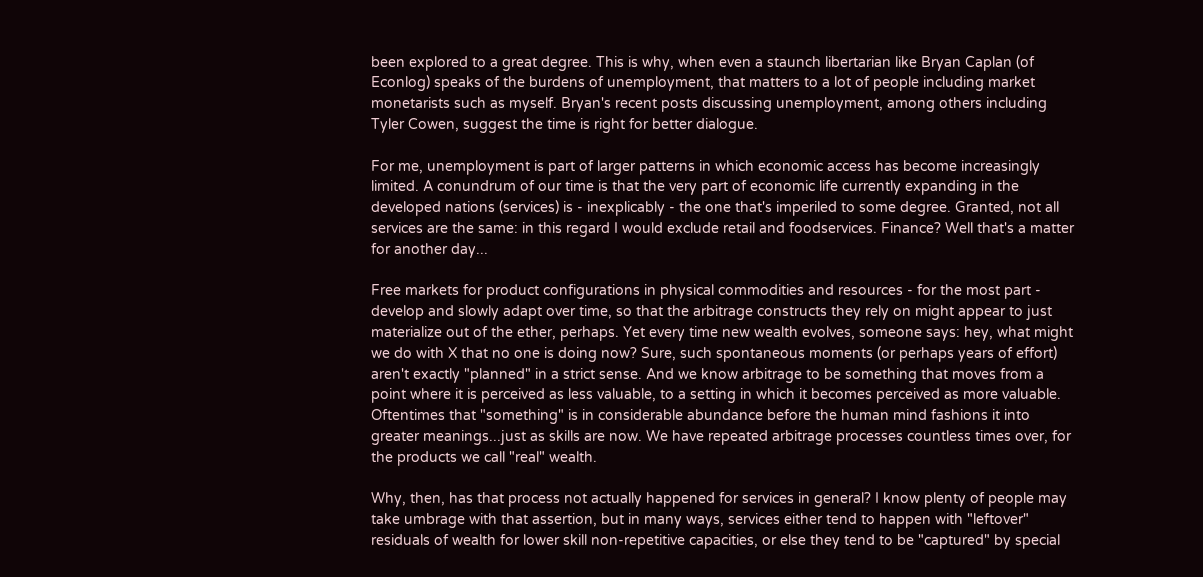been explored to a great degree. This is why, when even a staunch libertarian like Bryan Caplan (of Econlog) speaks of the burdens of unemployment, that matters to a lot of people including market monetarists such as myself. Bryan's recent posts discussing unemployment, among others including Tyler Cowen, suggest the time is right for better dialogue.

For me, unemployment is part of larger patterns in which economic access has become increasingly limited. A conundrum of our time is that the very part of economic life currently expanding in the developed nations (services) is - inexplicably - the one that's imperiled to some degree. Granted, not all services are the same: in this regard I would exclude retail and foodservices. Finance? Well that's a matter for another day...

Free markets for product configurations in physical commodities and resources - for the most part - develop and slowly adapt over time, so that the arbitrage constructs they rely on might appear to just materialize out of the ether, perhaps. Yet every time new wealth evolves, someone says: hey, what might we do with X that no one is doing now? Sure, such spontaneous moments (or perhaps years of effort) aren't exactly "planned" in a strict sense. And we know arbitrage to be something that moves from a point where it is perceived as less valuable, to a setting in which it becomes perceived as more valuable. Oftentimes that "something" is in considerable abundance before the human mind fashions it into greater meanings...just as skills are now. We have repeated arbitrage processes countless times over, for the products we call "real" wealth.

Why, then, has that process not actually happened for services in general? I know plenty of people may take umbrage with that assertion, but in many ways, services either tend to happen with "leftover" residuals of wealth for lower skill non-repetitive capacities, or else they tend to be "captured" by special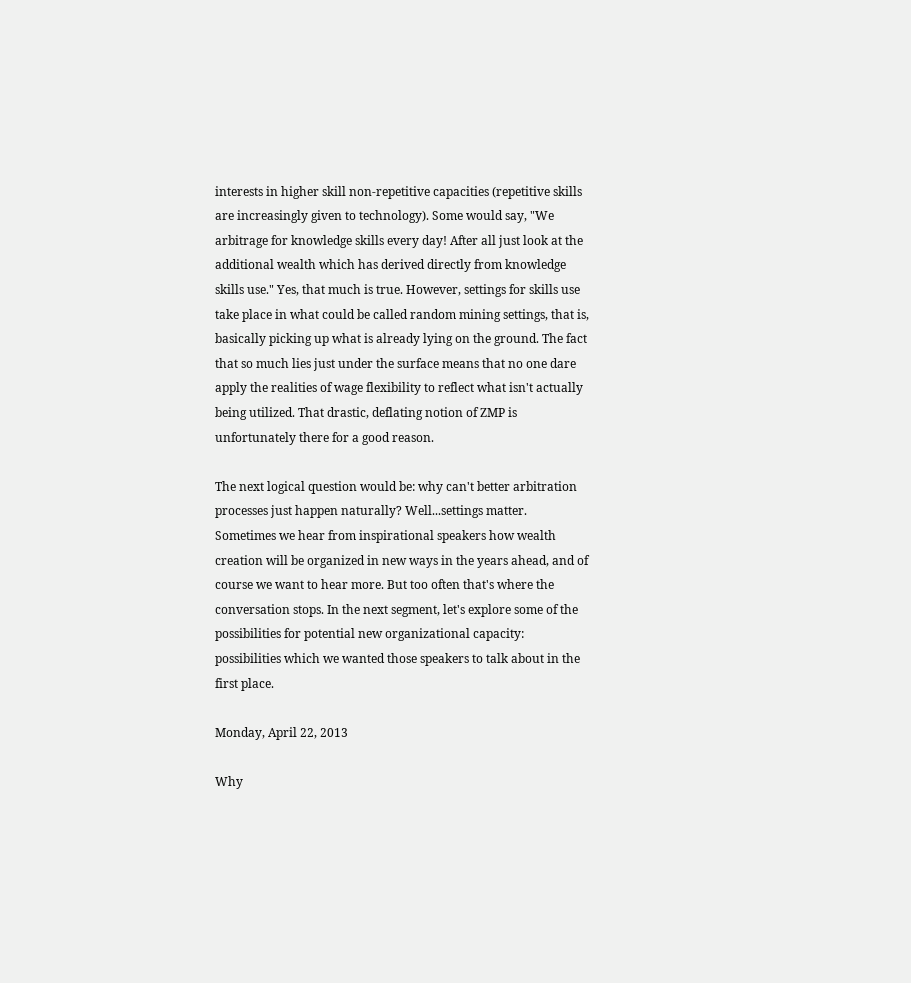interests in higher skill non-repetitive capacities (repetitive skills are increasingly given to technology). Some would say, "We arbitrage for knowledge skills every day! After all just look at the additional wealth which has derived directly from knowledge skills use." Yes, that much is true. However, settings for skills use take place in what could be called random mining settings, that is, basically picking up what is already lying on the ground. The fact that so much lies just under the surface means that no one dare apply the realities of wage flexibility to reflect what isn't actually being utilized. That drastic, deflating notion of ZMP is unfortunately there for a good reason.

The next logical question would be: why can't better arbitration processes just happen naturally? Well...settings matter. Sometimes we hear from inspirational speakers how wealth creation will be organized in new ways in the years ahead, and of course we want to hear more. But too often that's where the conversation stops. In the next segment, let's explore some of the possibilities for potential new organizational capacity: possibilities which we wanted those speakers to talk about in the first place.

Monday, April 22, 2013

Why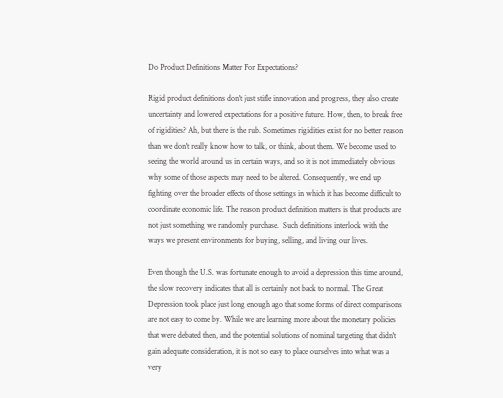Do Product Definitions Matter For Expectations?

Rigid product definitions don't just stifle innovation and progress, they also create uncertainty and lowered expectations for a positive future. How, then, to break free of rigidities? Ah, but there is the rub. Sometimes rigidities exist for no better reason than we don't really know how to talk, or think, about them. We become used to seeing the world around us in certain ways, and so it is not immediately obvious why some of those aspects may need to be altered. Consequently, we end up fighting over the broader effects of those settings in which it has become difficult to coordinate economic life. The reason product definition matters is that products are not just something we randomly purchase.  Such definitions interlock with the ways we present environments for buying, selling, and living our lives.

Even though the U.S. was fortunate enough to avoid a depression this time around, the slow recovery indicates that all is certainly not back to normal. The Great Depression took place just long enough ago that some forms of direct comparisons are not easy to come by. While we are learning more about the monetary policies that were debated then, and the potential solutions of nominal targeting that didn't gain adequate consideration, it is not so easy to place ourselves into what was a very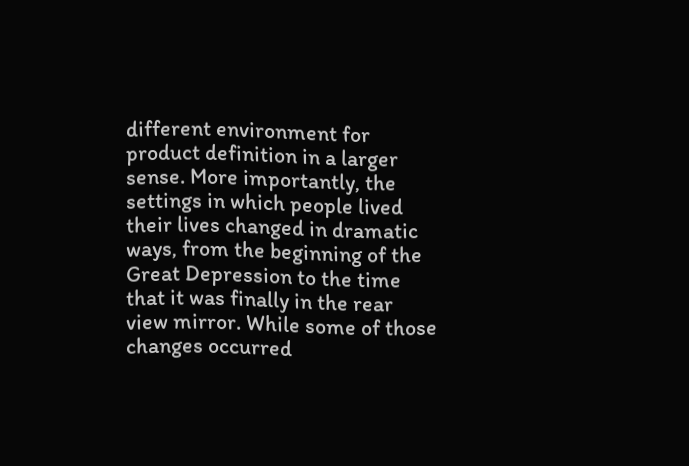different environment for product definition in a larger sense. More importantly, the settings in which people lived their lives changed in dramatic ways, from the beginning of the Great Depression to the time that it was finally in the rear view mirror. While some of those changes occurred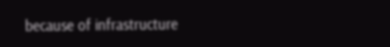because of infrastructure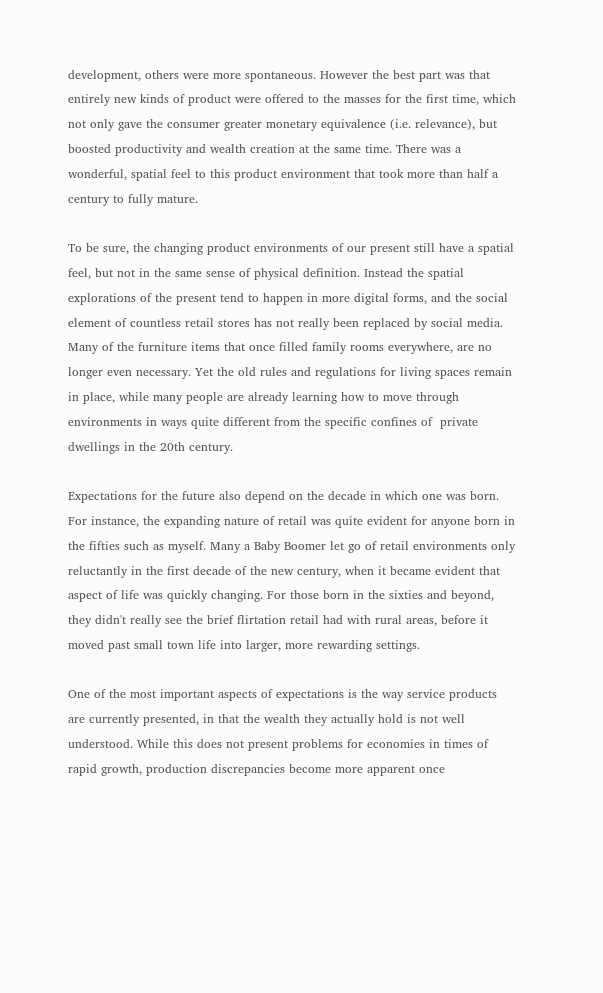development, others were more spontaneous. However the best part was that entirely new kinds of product were offered to the masses for the first time, which not only gave the consumer greater monetary equivalence (i.e. relevance), but boosted productivity and wealth creation at the same time. There was a wonderful, spatial feel to this product environment that took more than half a century to fully mature.

To be sure, the changing product environments of our present still have a spatial feel, but not in the same sense of physical definition. Instead the spatial explorations of the present tend to happen in more digital forms, and the social element of countless retail stores has not really been replaced by social media.  Many of the furniture items that once filled family rooms everywhere, are no longer even necessary. Yet the old rules and regulations for living spaces remain in place, while many people are already learning how to move through environments in ways quite different from the specific confines of  private dwellings in the 20th century.

Expectations for the future also depend on the decade in which one was born. For instance, the expanding nature of retail was quite evident for anyone born in the fifties such as myself. Many a Baby Boomer let go of retail environments only reluctantly in the first decade of the new century, when it became evident that aspect of life was quickly changing. For those born in the sixties and beyond, they didn't really see the brief flirtation retail had with rural areas, before it moved past small town life into larger, more rewarding settings.

One of the most important aspects of expectations is the way service products are currently presented, in that the wealth they actually hold is not well understood. While this does not present problems for economies in times of rapid growth, production discrepancies become more apparent once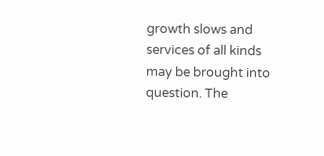growth slows and services of all kinds may be brought into question. The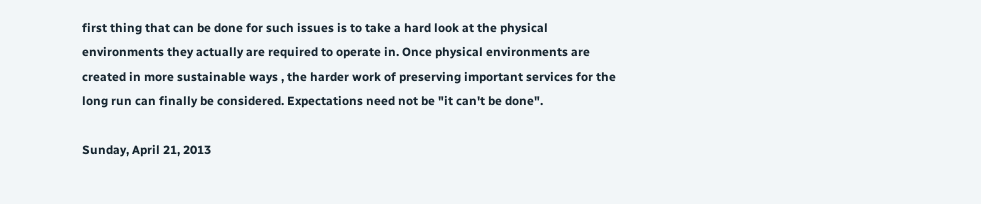first thing that can be done for such issues is to take a hard look at the physical environments they actually are required to operate in. Once physical environments are created in more sustainable ways , the harder work of preserving important services for the long run can finally be considered. Expectations need not be "it can't be done".

Sunday, April 21, 2013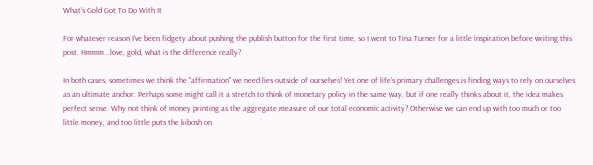What's Gold Got To Do With It

For whatever reason I've been fidgety about pushing the publish button for the first time, so I went to Tina Turner for a little inspiration before writing this post. Hmmm...love, gold, what is the difference really?

In both cases, sometimes we think the "affirmation" we need lies outside of ourselves! Yet one of life's primary challenges is finding ways to rely on ourselves as an ultimate anchor. Perhaps some might call it a stretch to think of monetary policy in the same way, but if one really thinks about it, the idea makes perfect sense. Why not think of money printing as the aggregate measure of our total economic activity? Otherwise we can end up with too much or too little money, and too little puts the kibosh on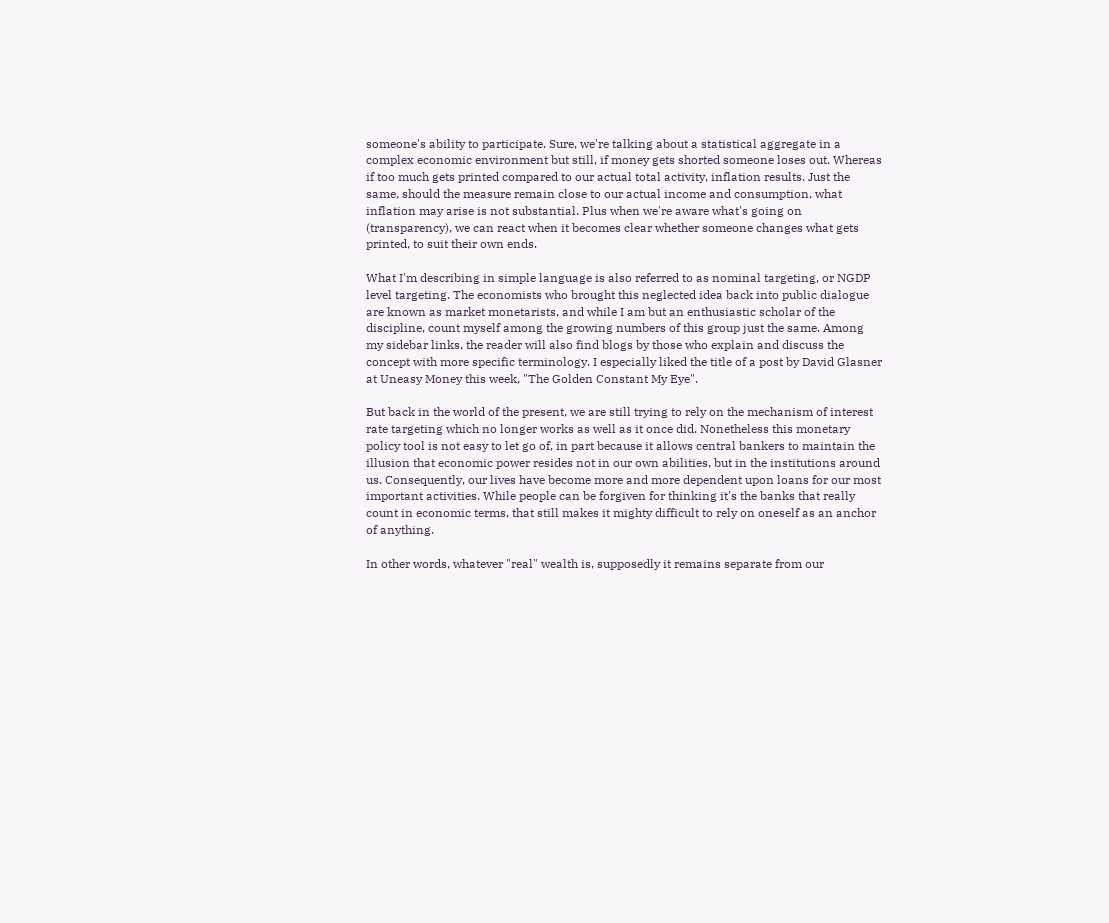someone's ability to participate. Sure, we're talking about a statistical aggregate in a complex economic environment but still, if money gets shorted someone loses out. Whereas if too much gets printed compared to our actual total activity, inflation results. Just the same, should the measure remain close to our actual income and consumption, what inflation may arise is not substantial. Plus when we're aware what's going on (transparency), we can react when it becomes clear whether someone changes what gets printed, to suit their own ends.

What I'm describing in simple language is also referred to as nominal targeting, or NGDP level targeting. The economists who brought this neglected idea back into public dialogue are known as market monetarists, and while I am but an enthusiastic scholar of the discipline, count myself among the growing numbers of this group just the same. Among my sidebar links, the reader will also find blogs by those who explain and discuss the concept with more specific terminology. I especially liked the title of a post by David Glasner at Uneasy Money this week, "The Golden Constant My Eye".

But back in the world of the present, we are still trying to rely on the mechanism of interest rate targeting which no longer works as well as it once did. Nonetheless this monetary policy tool is not easy to let go of, in part because it allows central bankers to maintain the illusion that economic power resides not in our own abilities, but in the institutions around us. Consequently, our lives have become more and more dependent upon loans for our most important activities. While people can be forgiven for thinking it's the banks that really count in economic terms, that still makes it mighty difficult to rely on oneself as an anchor of anything.

In other words, whatever "real" wealth is, supposedly it remains separate from our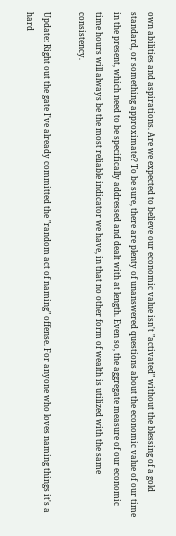own abilities and aspirations. Are we expected to believe our economic value isn't "activated" without the blessing of a gold standard, or something approximate? To be sure, there are plenty of unanswered questions about the economic value of our time in the present, which need to be specifically addressed and dealt with at length. Even so, the aggregate measure of our economic time hours will always be the most reliable indicator we have, in that no other form of wealth is utilized with the same consistency.

Update: Right out the gate I've already committed the "random act of naming" offense. For anyone who loves naming things it's a hard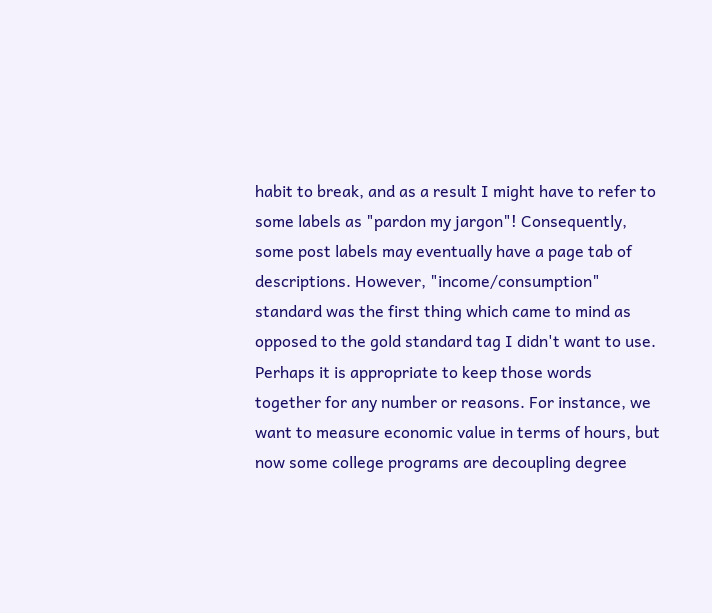habit to break, and as a result I might have to refer to some labels as "pardon my jargon"! Consequently, some post labels may eventually have a page tab of descriptions. However, "income/consumption" standard was the first thing which came to mind as opposed to the gold standard tag I didn't want to use. Perhaps it is appropriate to keep those words together for any number or reasons. For instance, we want to measure economic value in terms of hours, but now some college programs are decoupling degree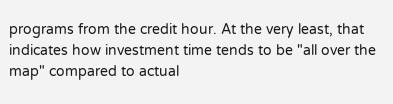programs from the credit hour. At the very least, that indicates how investment time tends to be "all over the map" compared to actual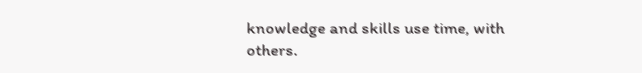knowledge and skills use time, with others.